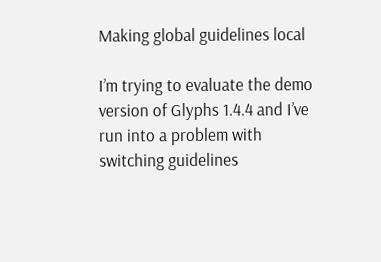Making global guidelines local

I’m trying to evaluate the demo version of Glyphs 1.4.4 and I’ve run into a problem with switching guidelines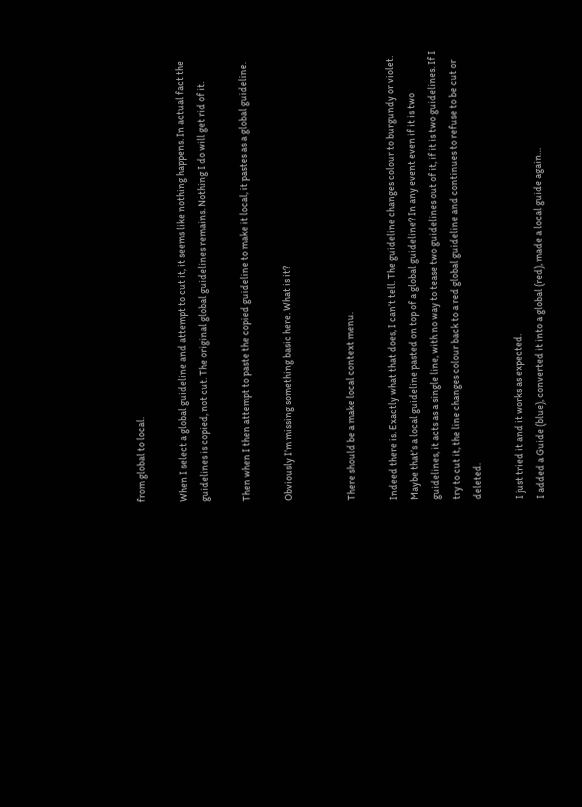from global to local.

When I select a global guideline and attempt to cut it, it seems like nothing happens. In actual fact the guidelines is copied, not cut. The original global guidelines remains. Nothing I do will get rid of it.

Then when I then attempt to paste the copied guideline to make it local, it pastes as a global guideline.

Obviously I’m missing something basic here. What is it?


There should be a make local context menu.

Indeed there is. Exactly what that does, I can’t tell. The guideline changes colour to burgundy or violet. Maybe that’s a local guideline pasted on top of a global guideline? In any event even if it is two guidelines, it acts as a single line, with no way to tease two guidelines out of it, if it is two guidelines. If I try to cut it, the line changes colour back to a red global guideline and continues to refuse to be cut or deleted.

I just tried it and it works as expected.
I added a Guide (blue), converted it into a global (red), made a local guide again…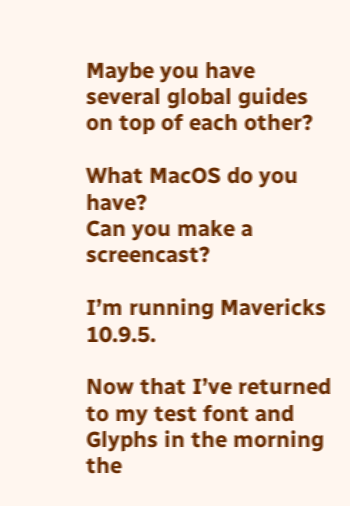Maybe you have several global guides on top of each other?

What MacOS do you have?
Can you make a screencast?

I’m running Mavericks 10.9.5.

Now that I’ve returned to my test font and Glyphs in the morning the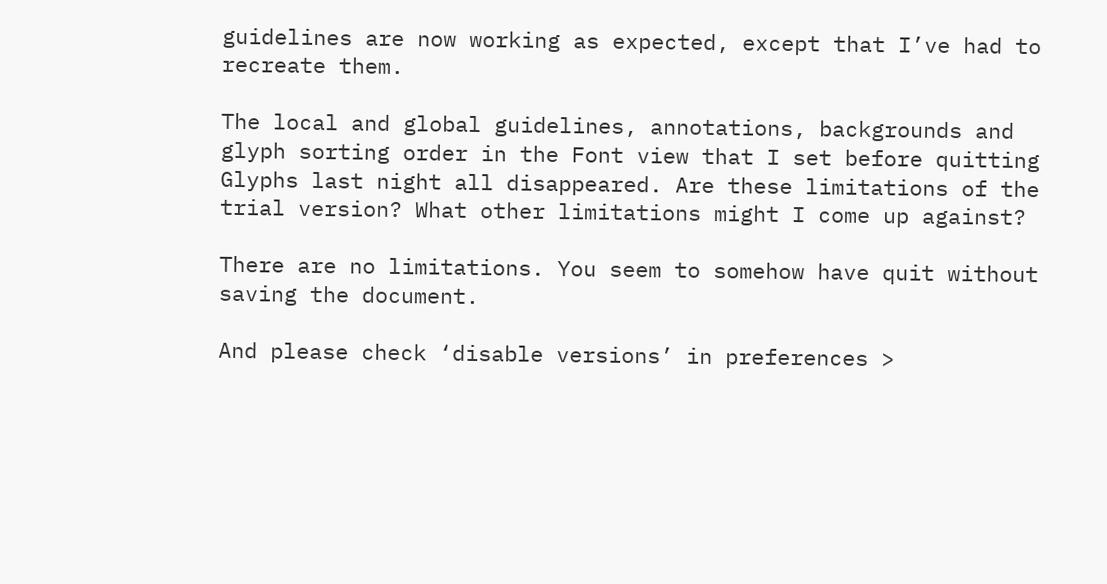guidelines are now working as expected, except that I’ve had to recreate them.

The local and global guidelines, annotations, backgrounds and glyph sorting order in the Font view that I set before quitting Glyphs last night all disappeared. Are these limitations of the trial version? What other limitations might I come up against?

There are no limitations. You seem to somehow have quit without saving the document.

And please check ‘disable versions’ in preferences >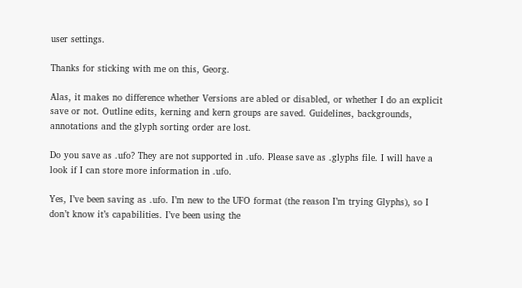user settings.

Thanks for sticking with me on this, Georg.

Alas, it makes no difference whether Versions are abled or disabled, or whether I do an explicit save or not. Outline edits, kerning and kern groups are saved. Guidelines, backgrounds, annotations and the glyph sorting order are lost.

Do you save as .ufo? They are not supported in .ufo. Please save as .glyphs file. I will have a look if I can store more information in .ufo.

Yes, I’ve been saving as .ufo. I’m new to the UFO format (the reason I’m trying Glyphs), so I don’t know it’s capabilities. I’ve been using the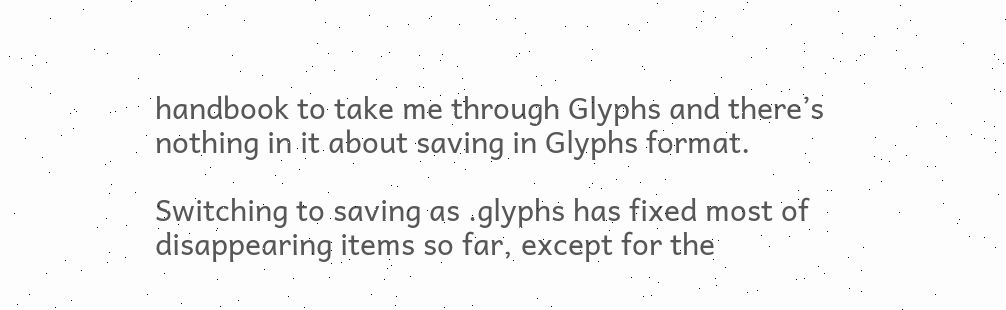handbook to take me through Glyphs and there’s nothing in it about saving in Glyphs format.

Switching to saving as .glyphs has fixed most of disappearing items so far, except for the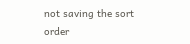not saving the sort order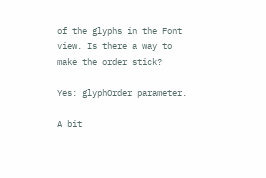of the glyphs in the Font view. Is there a way to make the order stick?

Yes: glyphOrder parameter.

A bit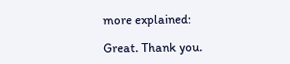more explained:

Great. Thank you.